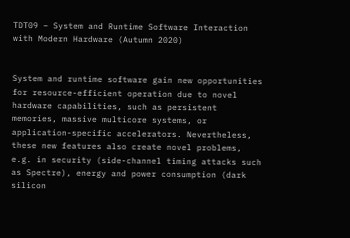TDT09 – System and Runtime Software Interaction with Modern Hardware (Autumn 2020)


System and runtime software gain new opportunities for resource-efficient operation due to novel hardware capabilities, such as persistent memories, massive multicore systems, or application-specific accelerators. Nevertheless, these new features also create novel problems, e.g. in security (side-channel timing attacks such as Spectre), energy and power consumption (dark silicon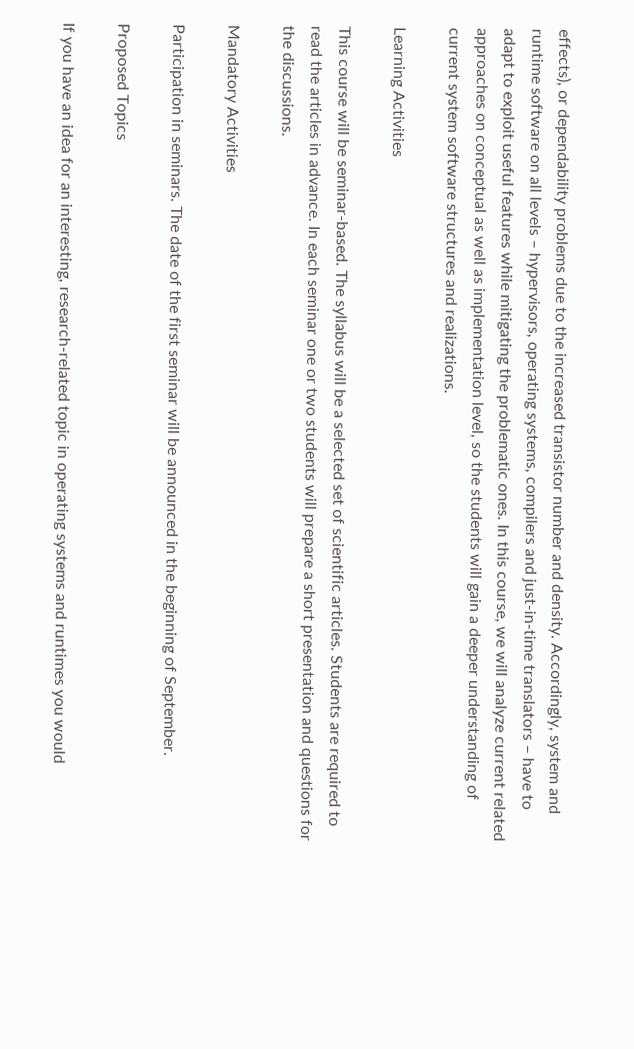effects), or dependability problems due to the increased transistor number and density. Accordingly, system and runtime software on all levels – hypervisors, operating systems, compilers and just-in-time translators – have to adapt to exploit useful features while mitigating the problematic ones. In this course, we will analyze current related approaches on conceptual as well as implementation level, so the students will gain a deeper understanding of current system software structures and realizations.

Learning Activities

This course will be seminar-based. The syllabus will be a selected set of scientific articles. Students are required to read the articles in advance. In each seminar one or two students will prepare a short presentation and questions for the discussions.

Mandatory Activities

Participation in seminars. The date of the first seminar will be announced in the beginning of September.

Proposed Topics

If you have an idea for an interesting, research-related topic in operating systems and runtimes you would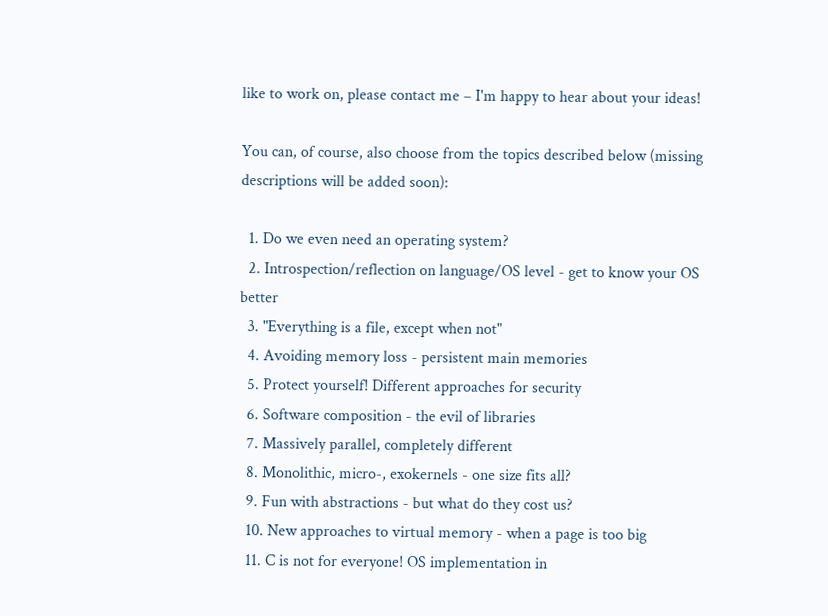like to work on, please contact me – I'm happy to hear about your ideas!

You can, of course, also choose from the topics described below (missing descriptions will be added soon):

  1. Do we even need an operating system?
  2. Introspection/reflection on language/OS level - get to know your OS better
  3. "Everything is a file, except when not"
  4. Avoiding memory loss - persistent main memories
  5. Protect yourself! Different approaches for security
  6. Software composition - the evil of libraries
  7. Massively parallel, completely different
  8. Monolithic, micro-, exokernels - one size fits all?
  9. Fun with abstractions - but what do they cost us?
  10. New approaches to virtual memory - when a page is too big
  11. C is not for everyone! OS implementation in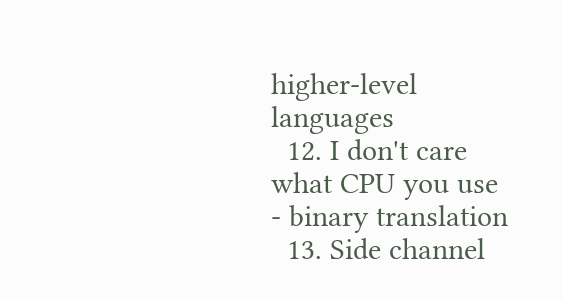higher-level languages
  12. I don't care what CPU you use - binary translation
  13. Side channel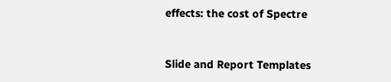effects: the cost of Spectre


Slide and Report Templates